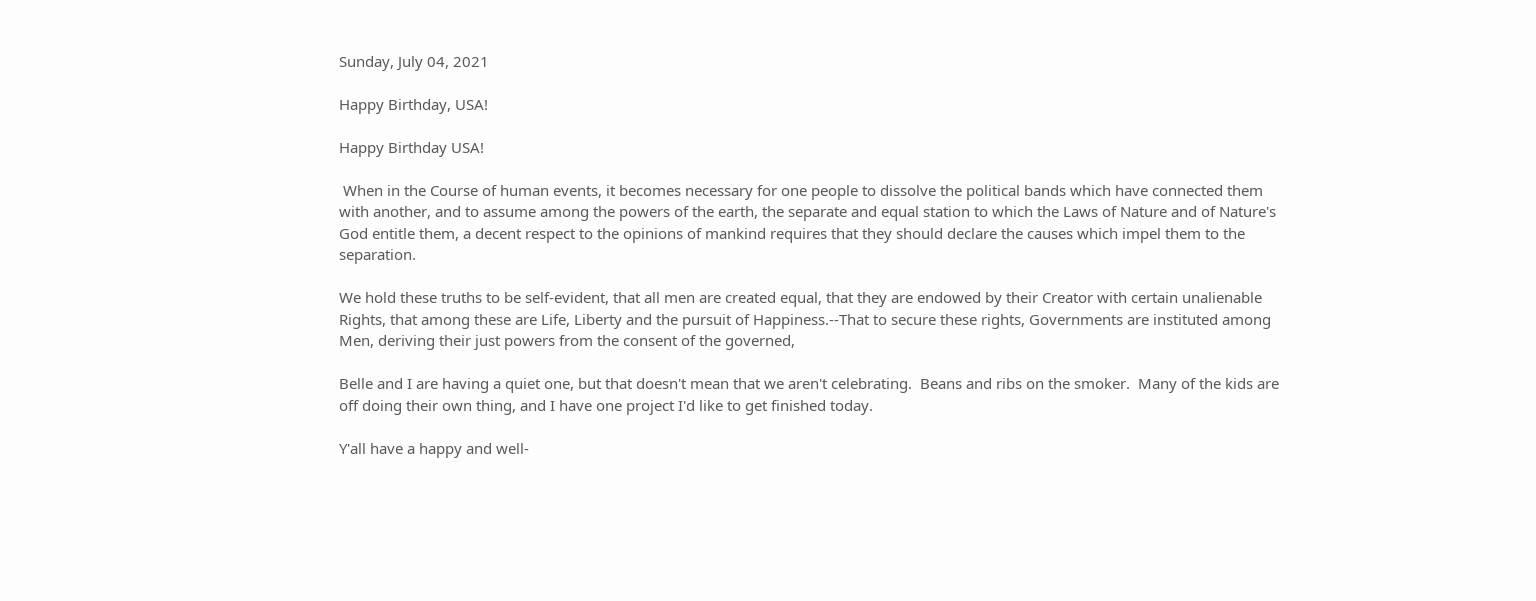Sunday, July 04, 2021

Happy Birthday, USA!

Happy Birthday USA!

 When in the Course of human events, it becomes necessary for one people to dissolve the political bands which have connected them with another, and to assume among the powers of the earth, the separate and equal station to which the Laws of Nature and of Nature's God entitle them, a decent respect to the opinions of mankind requires that they should declare the causes which impel them to the separation.

We hold these truths to be self-evident, that all men are created equal, that they are endowed by their Creator with certain unalienable Rights, that among these are Life, Liberty and the pursuit of Happiness.--That to secure these rights, Governments are instituted among Men, deriving their just powers from the consent of the governed,

Belle and I are having a quiet one, but that doesn't mean that we aren't celebrating.  Beans and ribs on the smoker.  Many of the kids are off doing their own thing, and I have one project I'd like to get finished today.

Y'all have a happy and well-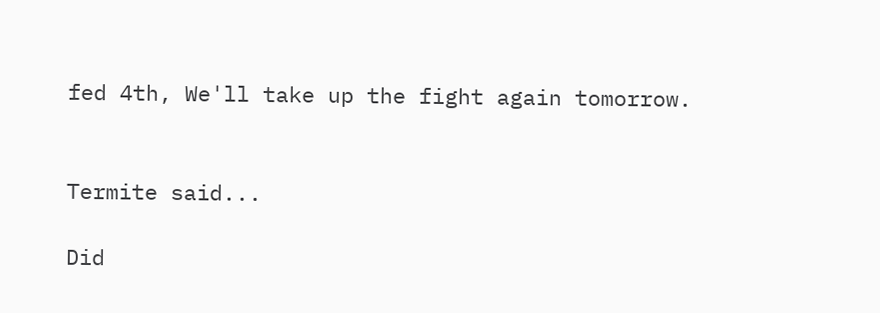fed 4th, We'll take up the fight again tomorrow.


Termite said...

Did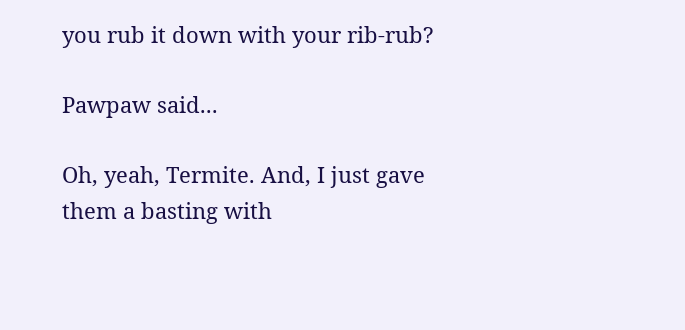you rub it down with your rib-rub?

Pawpaw said...

Oh, yeah, Termite. And, I just gave them a basting with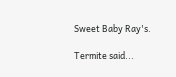Sweet Baby Ray's.

Termite said...